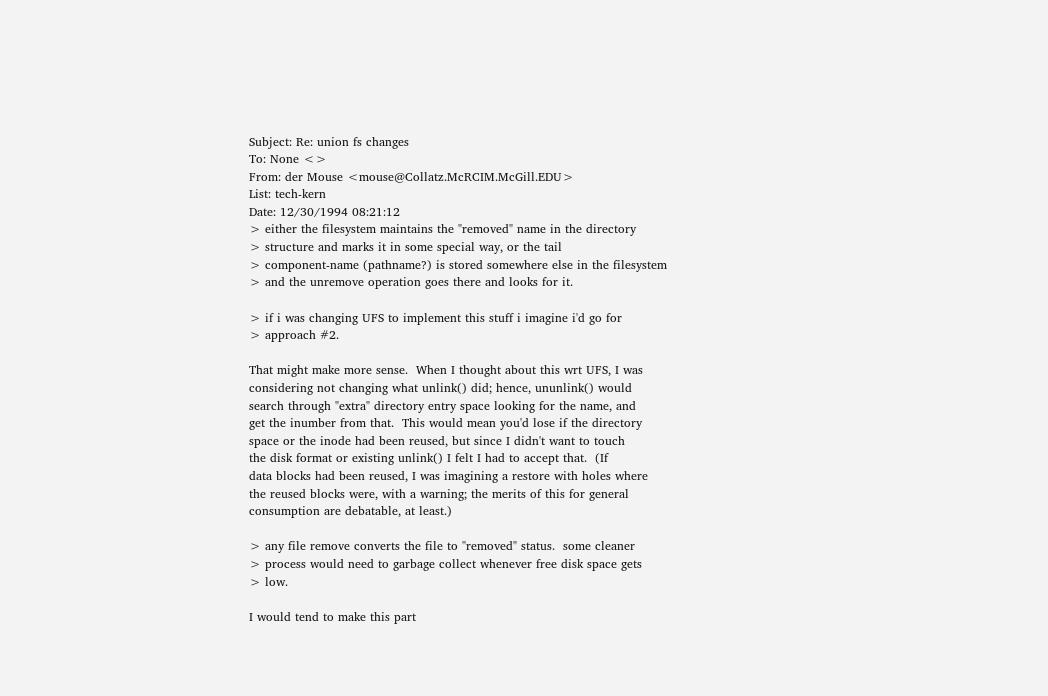Subject: Re: union fs changes
To: None <>
From: der Mouse <mouse@Collatz.McRCIM.McGill.EDU>
List: tech-kern
Date: 12/30/1994 08:21:12
> either the filesystem maintains the "removed" name in the directory
> structure and marks it in some special way, or the tail
> component-name (pathname?) is stored somewhere else in the filesystem
> and the unremove operation goes there and looks for it.

> if i was changing UFS to implement this stuff i imagine i'd go for
> approach #2.

That might make more sense.  When I thought about this wrt UFS, I was
considering not changing what unlink() did; hence, ununlink() would
search through "extra" directory entry space looking for the name, and
get the inumber from that.  This would mean you'd lose if the directory
space or the inode had been reused, but since I didn't want to touch
the disk format or existing unlink() I felt I had to accept that.  (If
data blocks had been reused, I was imagining a restore with holes where
the reused blocks were, with a warning; the merits of this for general
consumption are debatable, at least.)

> any file remove converts the file to "removed" status.  some cleaner
> process would need to garbage collect whenever free disk space gets
> low.

I would tend to make this part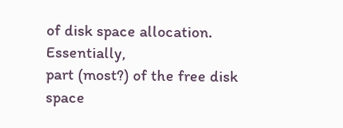of disk space allocation.  Essentially,
part (most?) of the free disk space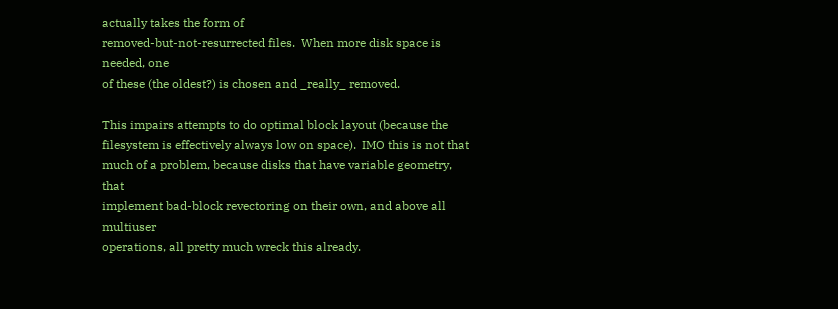actually takes the form of
removed-but-not-resurrected files.  When more disk space is needed, one
of these (the oldest?) is chosen and _really_ removed.

This impairs attempts to do optimal block layout (because the
filesystem is effectively always low on space).  IMO this is not that
much of a problem, because disks that have variable geometry, that
implement bad-block revectoring on their own, and above all multiuser
operations, all pretty much wreck this already.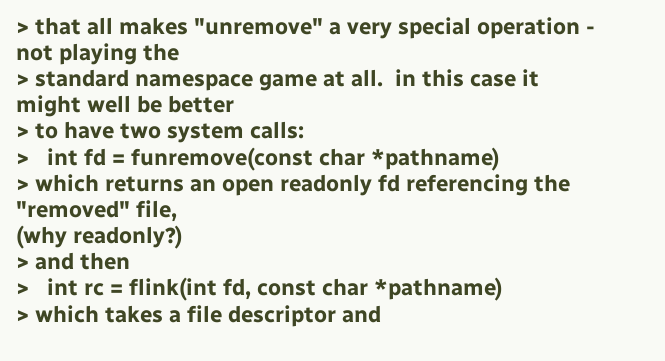> that all makes "unremove" a very special operation - not playing the
> standard namespace game at all.  in this case it might well be better
> to have two system calls:
>   int fd = funremove(const char *pathname)
> which returns an open readonly fd referencing the "removed" file,
(why readonly?)
> and then
>   int rc = flink(int fd, const char *pathname)
> which takes a file descriptor and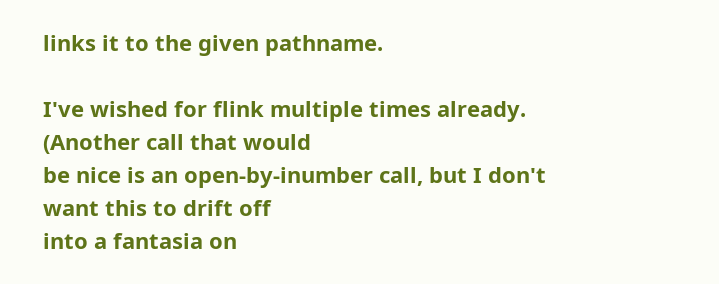links it to the given pathname.

I've wished for flink multiple times already.  (Another call that would
be nice is an open-by-inumber call, but I don't want this to drift off
into a fantasia on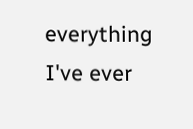everything I've ever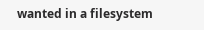wanted in a filesystem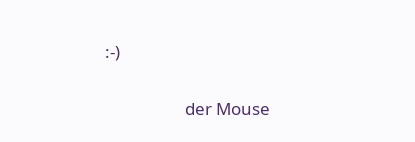:-)

                    der Mouse